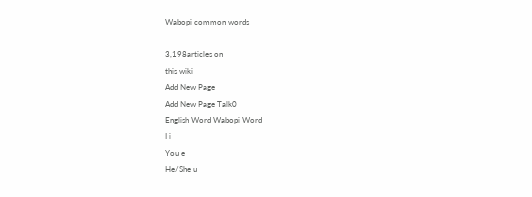Wabopi common words

3,198articles on
this wiki
Add New Page
Add New Page Talk0
English Word Wabopi Word
I i
You e
He/She u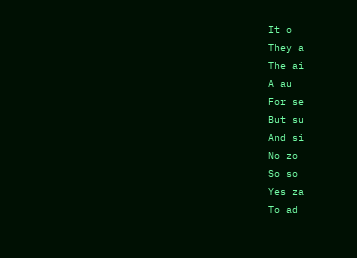It o
They a
The ai
A au
For se
But su
And si
No zo
So so
Yes za
To ad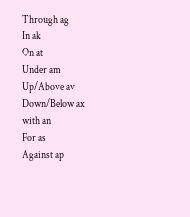Through ag
In ak
On at
Under am
Up/Above av
Down/Below ax
with an
For as
Against ap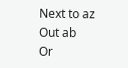Next to az
Out ab
Or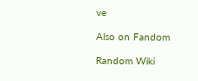ve

Also on Fandom

Random Wiki